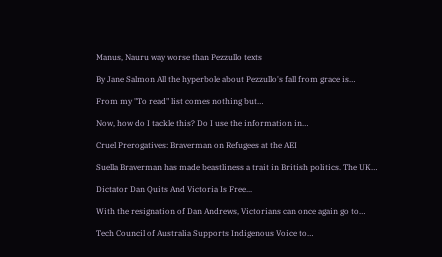Manus, Nauru way worse than Pezzullo texts

By Jane Salmon All the hyperbole about Pezzullo's fall from grace is…

From my "To read" list comes nothing but…

Now, how do I tackle this? Do I use the information in…

Cruel Prerogatives: Braverman on Refugees at the AEI

Suella Braverman has made beastliness a trait in British politics. The UK…

Dictator Dan Quits And Victoria Is Free...

With the resignation of Dan Andrews, Victorians can once again go to…

Tech Council of Australia Supports Indigenous Voice to…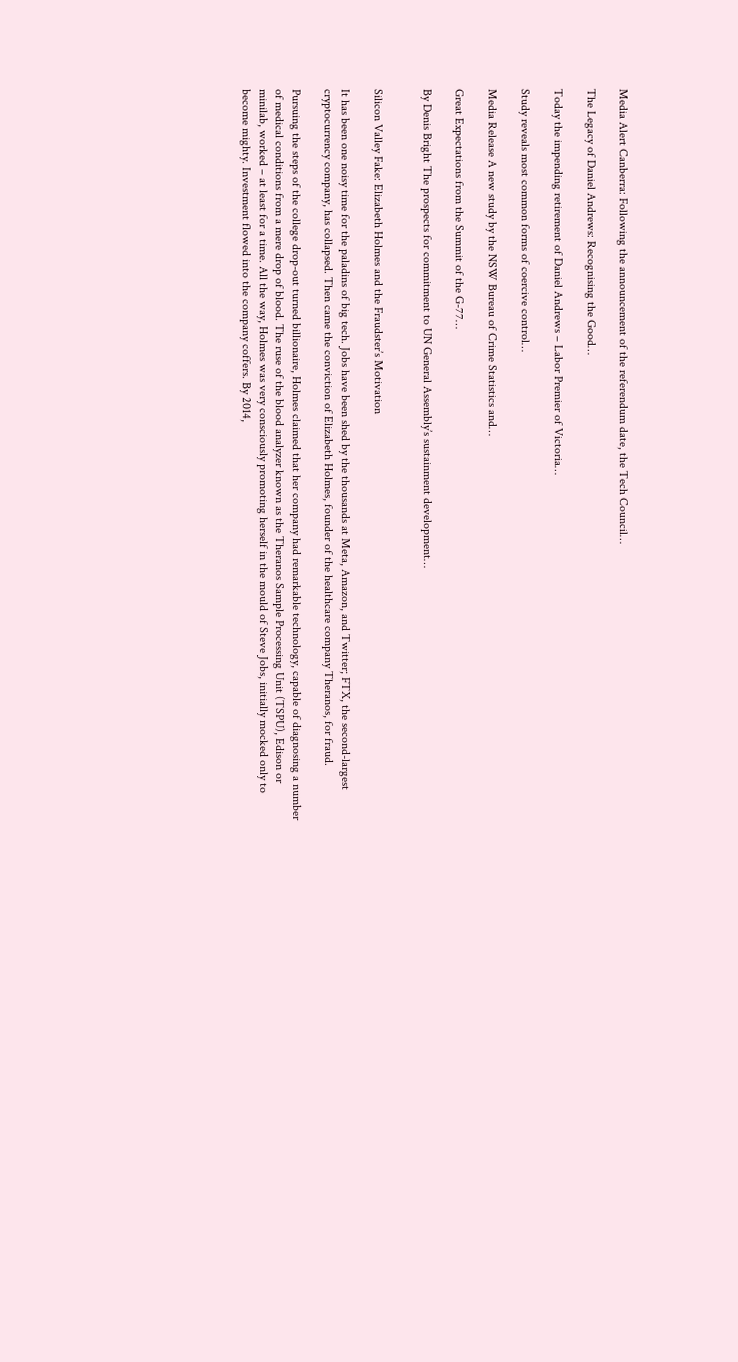Media Alert Canberra: Following the announcement of the referendum date, the Tech Council…

The Legacy of Daniel Andrews: Recognising the Good…

Today the impending retirement of Daniel Andrews – Labor Premier of Victoria…

Study reveals most common forms of coercive control…

Media Release A new study by the NSW Bureau of Crime Statistics and…

Great Expectations from the Summit of the G-77…

By Denis Bright The prospects for commitment to UN General Assembly’s sustainment development…


Silicon Valley Fake: Elizabeth Holmes and the Fraudster’s Motivation

It has been one noisy time for the paladins of big tech. Jobs have been shed by the thousands at Meta, Amazon, and Twitter; FTX, the second-largest cryptocurrency company, has collapsed. Then came the conviction of Elizabeth Holmes, founder of the healthcare company Theranos, for fraud.

Pursuing the steps of the college drop-out turned billionaire, Holmes claimed that her company had remarkable technology, capable of diagnosing a number of medical conditions from a mere drop of blood. The ruse of the blood analyzer known as the Theranos Sample Processing Unit (TSPU), Edison or minilab, worked – at least for a time. All the way, Holmes was very consciously promoting herself in the mould of Steve Jobs, initially mocked only to become mighty. Investment flowed into the company coffers. By 2014,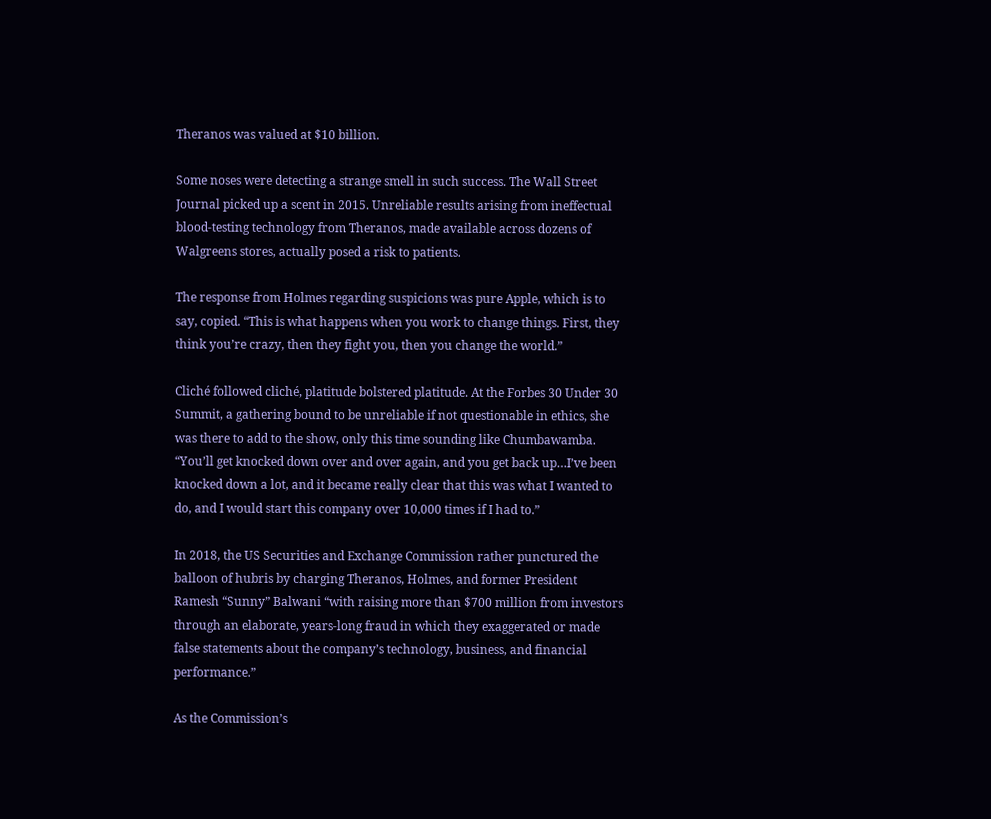Theranos was valued at $10 billion.

Some noses were detecting a strange smell in such success. The Wall Street Journal picked up a scent in 2015. Unreliable results arising from ineffectual blood-testing technology from Theranos, made available across dozens of Walgreens stores, actually posed a risk to patients.

The response from Holmes regarding suspicions was pure Apple, which is to say, copied. “This is what happens when you work to change things. First, they think you’re crazy, then they fight you, then you change the world.”

Cliché followed cliché, platitude bolstered platitude. At the Forbes 30 Under 30 Summit, a gathering bound to be unreliable if not questionable in ethics, she was there to add to the show, only this time sounding like Chumbawamba. “You’ll get knocked down over and over again, and you get back up…I’ve been knocked down a lot, and it became really clear that this was what I wanted to do, and I would start this company over 10,000 times if I had to.”

In 2018, the US Securities and Exchange Commission rather punctured the balloon of hubris by charging Theranos, Holmes, and former President Ramesh “Sunny” Balwani “with raising more than $700 million from investors through an elaborate, years-long fraud in which they exaggerated or made false statements about the company’s technology, business, and financial performance.”

As the Commission’s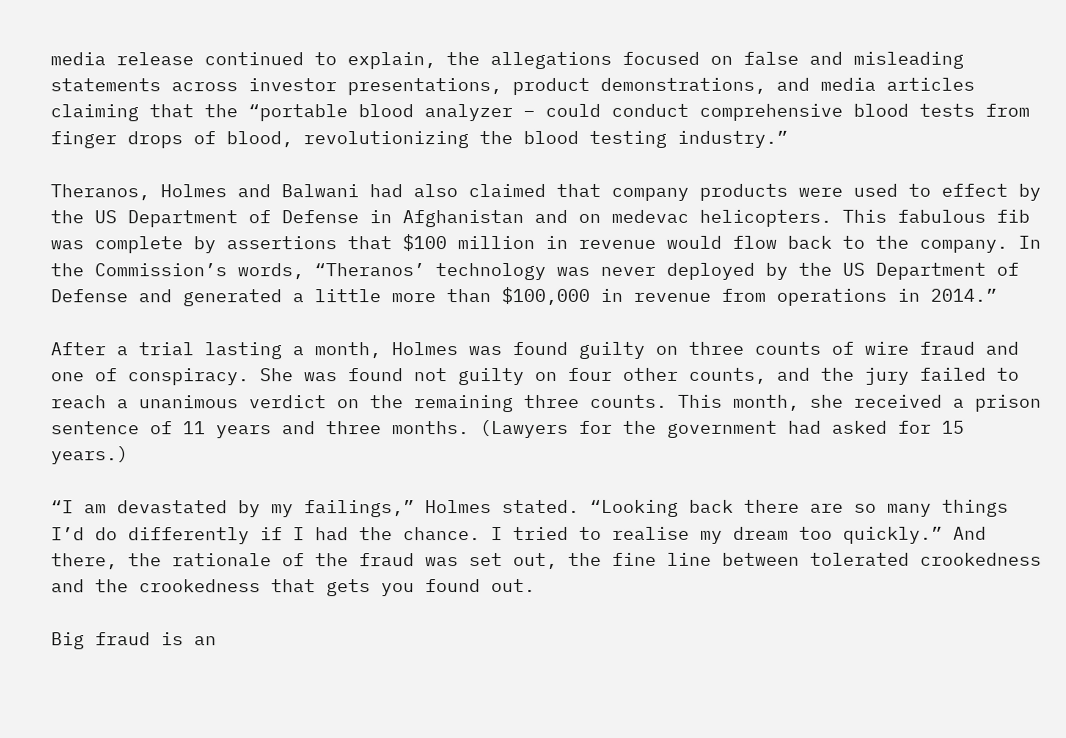media release continued to explain, the allegations focused on false and misleading statements across investor presentations, product demonstrations, and media articles claiming that the “portable blood analyzer – could conduct comprehensive blood tests from finger drops of blood, revolutionizing the blood testing industry.”

Theranos, Holmes and Balwani had also claimed that company products were used to effect by the US Department of Defense in Afghanistan and on medevac helicopters. This fabulous fib was complete by assertions that $100 million in revenue would flow back to the company. In the Commission’s words, “Theranos’ technology was never deployed by the US Department of Defense and generated a little more than $100,000 in revenue from operations in 2014.”

After a trial lasting a month, Holmes was found guilty on three counts of wire fraud and one of conspiracy. She was found not guilty on four other counts, and the jury failed to reach a unanimous verdict on the remaining three counts. This month, she received a prison sentence of 11 years and three months. (Lawyers for the government had asked for 15 years.)

“I am devastated by my failings,” Holmes stated. “Looking back there are so many things I’d do differently if I had the chance. I tried to realise my dream too quickly.” And there, the rationale of the fraud was set out, the fine line between tolerated crookedness and the crookedness that gets you found out.

Big fraud is an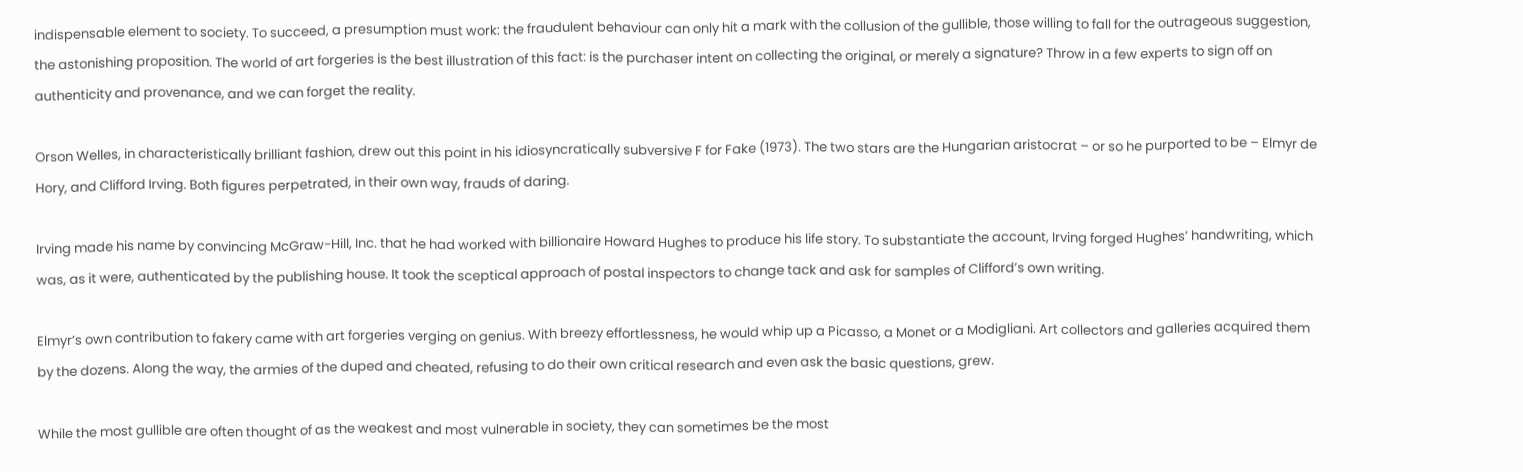indispensable element to society. To succeed, a presumption must work: the fraudulent behaviour can only hit a mark with the collusion of the gullible, those willing to fall for the outrageous suggestion, the astonishing proposition. The world of art forgeries is the best illustration of this fact: is the purchaser intent on collecting the original, or merely a signature? Throw in a few experts to sign off on authenticity and provenance, and we can forget the reality.

Orson Welles, in characteristically brilliant fashion, drew out this point in his idiosyncratically subversive F for Fake (1973). The two stars are the Hungarian aristocrat – or so he purported to be – Elmyr de Hory, and Clifford Irving. Both figures perpetrated, in their own way, frauds of daring.

Irving made his name by convincing McGraw-Hill, Inc. that he had worked with billionaire Howard Hughes to produce his life story. To substantiate the account, Irving forged Hughes’ handwriting, which was, as it were, authenticated by the publishing house. It took the sceptical approach of postal inspectors to change tack and ask for samples of Clifford’s own writing.

Elmyr’s own contribution to fakery came with art forgeries verging on genius. With breezy effortlessness, he would whip up a Picasso, a Monet or a Modigliani. Art collectors and galleries acquired them by the dozens. Along the way, the armies of the duped and cheated, refusing to do their own critical research and even ask the basic questions, grew.

While the most gullible are often thought of as the weakest and most vulnerable in society, they can sometimes be the most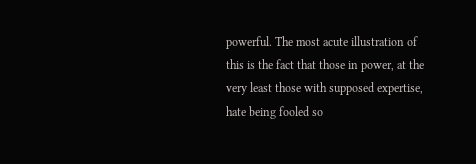powerful. The most acute illustration of this is the fact that those in power, at the very least those with supposed expertise, hate being fooled so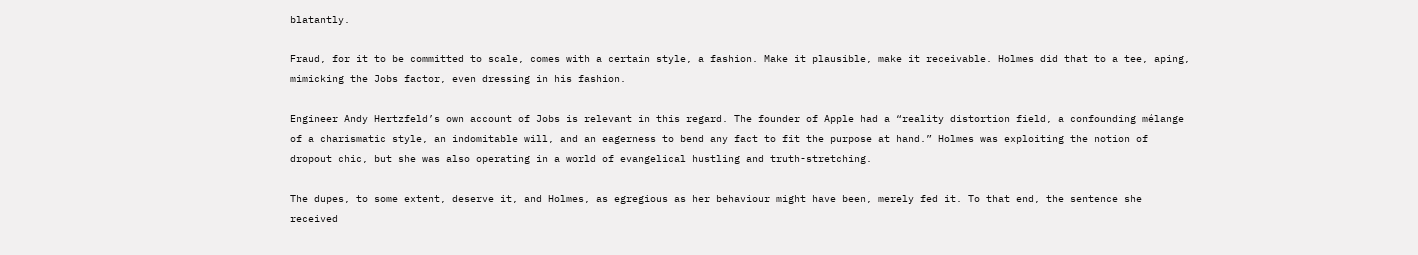blatantly.

Fraud, for it to be committed to scale, comes with a certain style, a fashion. Make it plausible, make it receivable. Holmes did that to a tee, aping, mimicking the Jobs factor, even dressing in his fashion.

Engineer Andy Hertzfeld’s own account of Jobs is relevant in this regard. The founder of Apple had a “reality distortion field, a confounding mélange of a charismatic style, an indomitable will, and an eagerness to bend any fact to fit the purpose at hand.” Holmes was exploiting the notion of dropout chic, but she was also operating in a world of evangelical hustling and truth-stretching.

The dupes, to some extent, deserve it, and Holmes, as egregious as her behaviour might have been, merely fed it. To that end, the sentence she received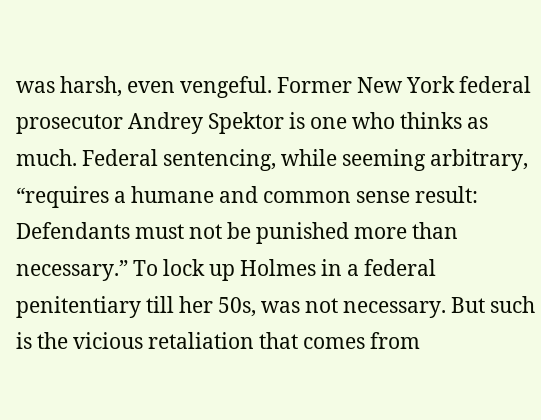was harsh, even vengeful. Former New York federal prosecutor Andrey Spektor is one who thinks as much. Federal sentencing, while seeming arbitrary, “requires a humane and common sense result: Defendants must not be punished more than necessary.” To lock up Holmes in a federal penitentiary till her 50s, was not necessary. But such is the vicious retaliation that comes from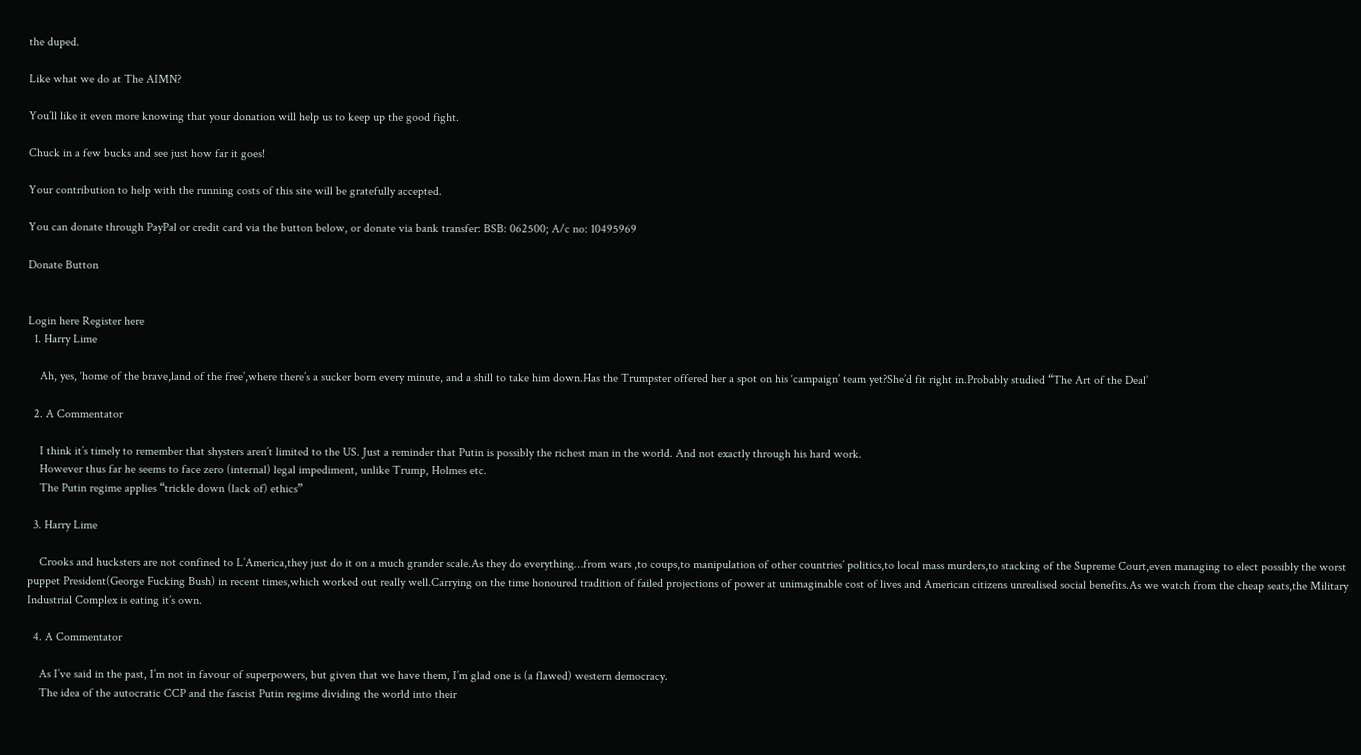the duped.

Like what we do at The AIMN?

You’ll like it even more knowing that your donation will help us to keep up the good fight.

Chuck in a few bucks and see just how far it goes!

Your contribution to help with the running costs of this site will be gratefully accepted.

You can donate through PayPal or credit card via the button below, or donate via bank transfer: BSB: 062500; A/c no: 10495969

Donate Button


Login here Register here
  1. Harry Lime

    Ah, yes, ‘home of the brave,land of the free’,where there’s a sucker born every minute, and a shill to take him down.Has the Trumpster offered her a spot on his ‘campaign’ team yet?She’d fit right in.Probably studied “The Art of the Deal’

  2. A Commentator

    I think it’s timely to remember that shysters aren’t limited to the US. Just a reminder that Putin is possibly the richest man in the world. And not exactly through his hard work.
    However thus far he seems to face zero (internal) legal impediment, unlike Trump, Holmes etc.
    The Putin regime applies “trickle down (lack of) ethics”

  3. Harry Lime

    Crooks and hucksters are not confined to L’America,they just do it on a much grander scale.As they do everything…from wars ,to coups,to manipulation of other countries’ politics,to local mass murders,to stacking of the Supreme Court,even managing to elect possibly the worst puppet President(George Fucking Bush) in recent times,which worked out really well.Carrying on the time honoured tradition of failed projections of power at unimaginable cost of lives and American citizens unrealised social benefits.As we watch from the cheap seats,the Military Industrial Complex is eating it’s own.

  4. A Commentator

    As I’ve said in the past, I’m not in favour of superpowers, but given that we have them, I’m glad one is (a flawed) western democracy.
    The idea of the autocratic CCP and the fascist Putin regime dividing the world into their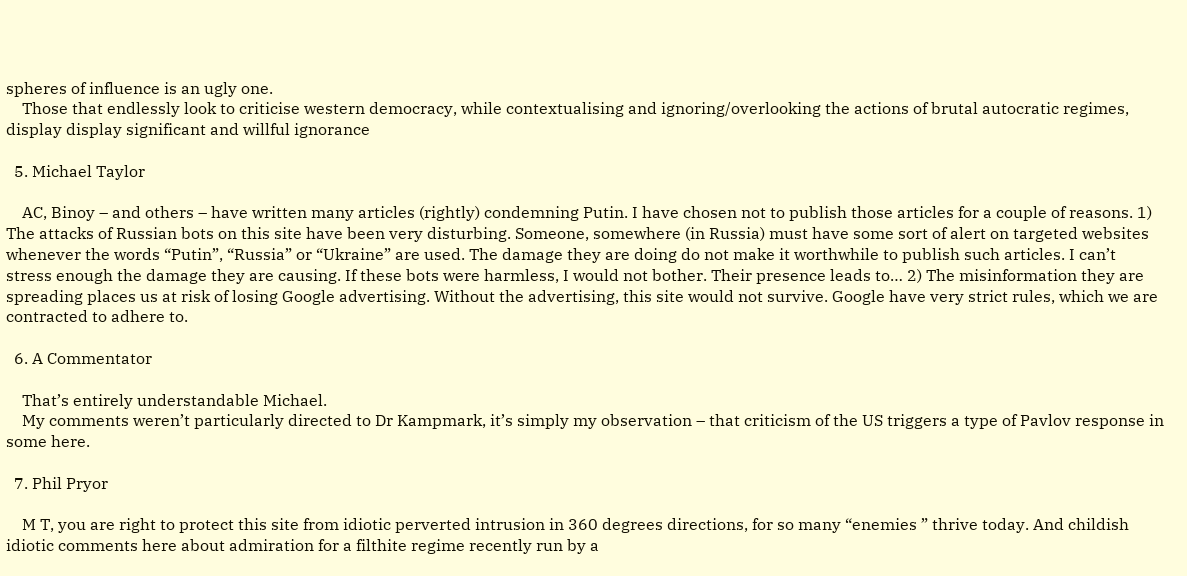spheres of influence is an ugly one.
    Those that endlessly look to criticise western democracy, while contextualising and ignoring/overlooking the actions of brutal autocratic regimes, display display significant and willful ignorance

  5. Michael Taylor

    AC, Binoy – and others – have written many articles (rightly) condemning Putin. I have chosen not to publish those articles for a couple of reasons. 1) The attacks of Russian bots on this site have been very disturbing. Someone, somewhere (in Russia) must have some sort of alert on targeted websites whenever the words “Putin”, “Russia” or “Ukraine” are used. The damage they are doing do not make it worthwhile to publish such articles. I can’t stress enough the damage they are causing. If these bots were harmless, I would not bother. Their presence leads to… 2) The misinformation they are spreading places us at risk of losing Google advertising. Without the advertising, this site would not survive. Google have very strict rules, which we are contracted to adhere to.

  6. A Commentator

    That’s entirely understandable Michael.
    My comments weren’t particularly directed to Dr Kampmark, it’s simply my observation – that criticism of the US triggers a type of Pavlov response in some here.

  7. Phil Pryor

    M T, you are right to protect this site from idiotic perverted intrusion in 360 degrees directions, for so many “enemies ” thrive today. And childish idiotic comments here about admiration for a filthite regime recently run by a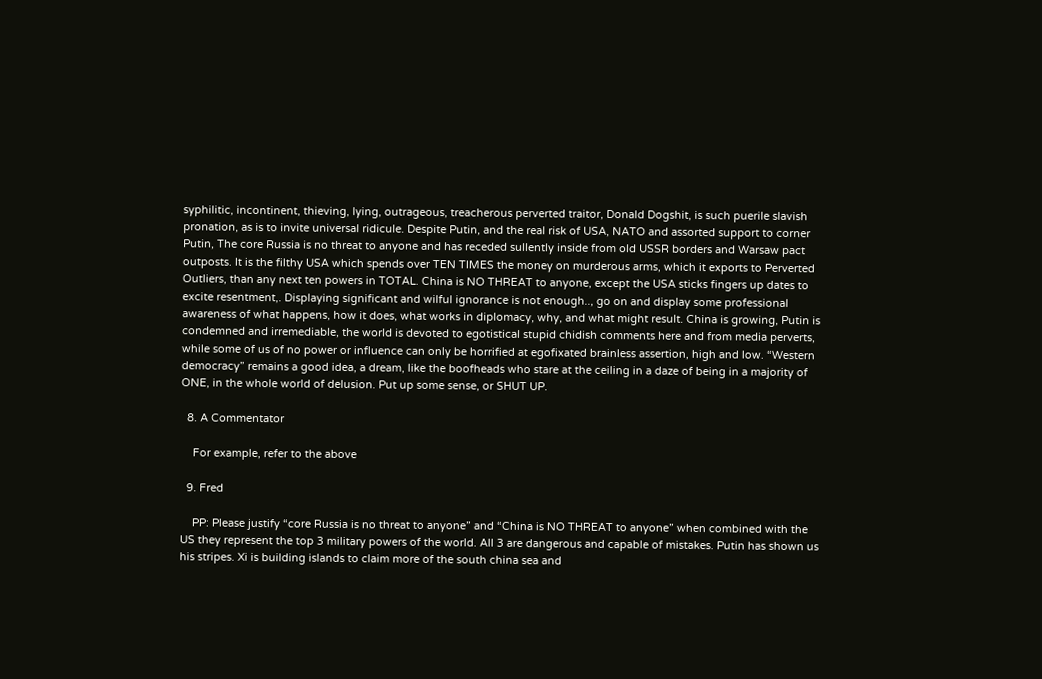syphilitic, incontinent, thieving, lying, outrageous, treacherous perverted traitor, Donald Dogshit, is such puerile slavish pronation, as is to invite universal ridicule. Despite Putin, and the real risk of USA, NATO and assorted support to corner Putin, The core Russia is no threat to anyone and has receded sullently inside from old USSR borders and Warsaw pact outposts. It is the filthy USA which spends over TEN TIMES the money on murderous arms, which it exports to Perverted Outliers, than any next ten powers in TOTAL. China is NO THREAT to anyone, except the USA sticks fingers up dates to excite resentment,. Displaying significant and wilful ignorance is not enough.., go on and display some professional awareness of what happens, how it does, what works in diplomacy, why, and what might result. China is growing, Putin is condemned and irremediable, the world is devoted to egotistical stupid chidish comments here and from media perverts, while some of us of no power or influence can only be horrified at egofixated brainless assertion, high and low. “Western democracy” remains a good idea, a dream, like the boofheads who stare at the ceiling in a daze of being in a majority of ONE, in the whole world of delusion. Put up some sense, or SHUT UP.

  8. A Commentator

    For example, refer to the above

  9. Fred

    PP: Please justify “core Russia is no threat to anyone” and “China is NO THREAT to anyone” when combined with the US they represent the top 3 military powers of the world. All 3 are dangerous and capable of mistakes. Putin has shown us his stripes. Xi is building islands to claim more of the south china sea and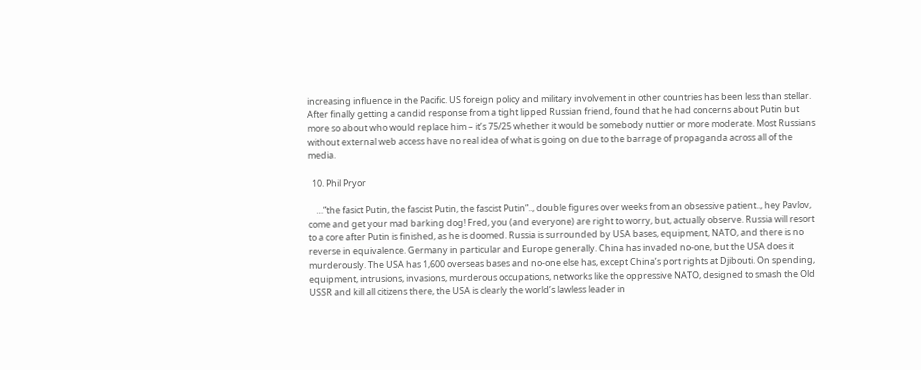increasing influence in the Pacific. US foreign policy and military involvement in other countries has been less than stellar. After finally getting a candid response from a tight lipped Russian friend, found that he had concerns about Putin but more so about who would replace him – it’s 75/25 whether it would be somebody nuttier or more moderate. Most Russians without external web access have no real idea of what is going on due to the barrage of propaganda across all of the media.

  10. Phil Pryor

    …”the fasict Putin, the fascist Putin, the fascist Putin”.., double figures over weeks from an obsessive patient.., hey Pavlov, come and get your mad barking dog! Fred, you (and everyone) are right to worry, but, actually observe. Russia will resort to a core after Putin is finished, as he is doomed. Russia is surrounded by USA bases, equipment, NATO, and there is no reverse in equivalence. Germany in particular and Europe generally. China has invaded no-one, but the USA does it murderously. The USA has 1,600 overseas bases and no-one else has, except China’s port rights at Djibouti. On spending, equipment, intrusions, invasions, murderous occupations, networks like the oppressive NATO, designed to smash the Old USSR and kill all citizens there, the USA is clearly the world’s lawless leader in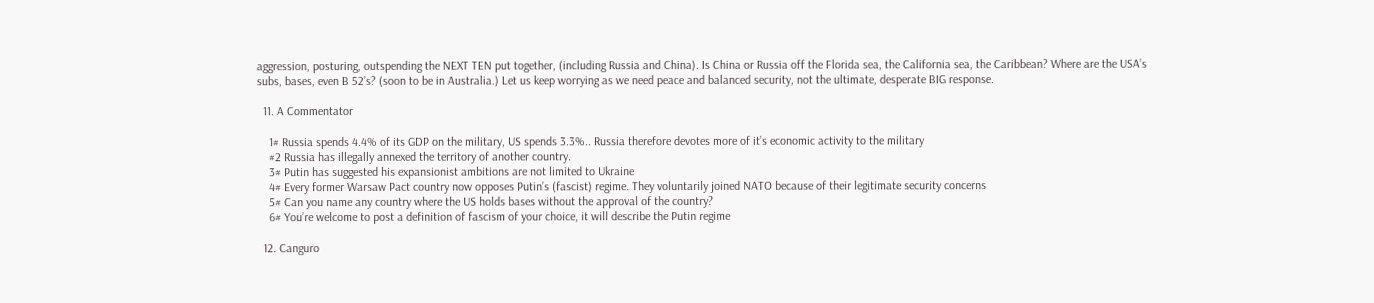aggression, posturing, outspending the NEXT TEN put together, (including Russia and China). Is China or Russia off the Florida sea, the California sea, the Caribbean? Where are the USA’s subs, bases, even B 52’s? (soon to be in Australia.) Let us keep worrying as we need peace and balanced security, not the ultimate, desperate BIG response.

  11. A Commentator

    1# Russia spends 4.4% of its GDP on the military, US spends 3.3%.. Russia therefore devotes more of it’s economic activity to the military
    #2 Russia has illegally annexed the territory of another country.
    3# Putin has suggested his expansionist ambitions are not limited to Ukraine
    4# Every former Warsaw Pact country now opposes Putin’s (fascist) regime. They voluntarily joined NATO because of their legitimate security concerns
    5# Can you name any country where the US holds bases without the approval of the country?
    6# You’re welcome to post a definition of fascism of your choice, it will describe the Putin regime

  12. Canguro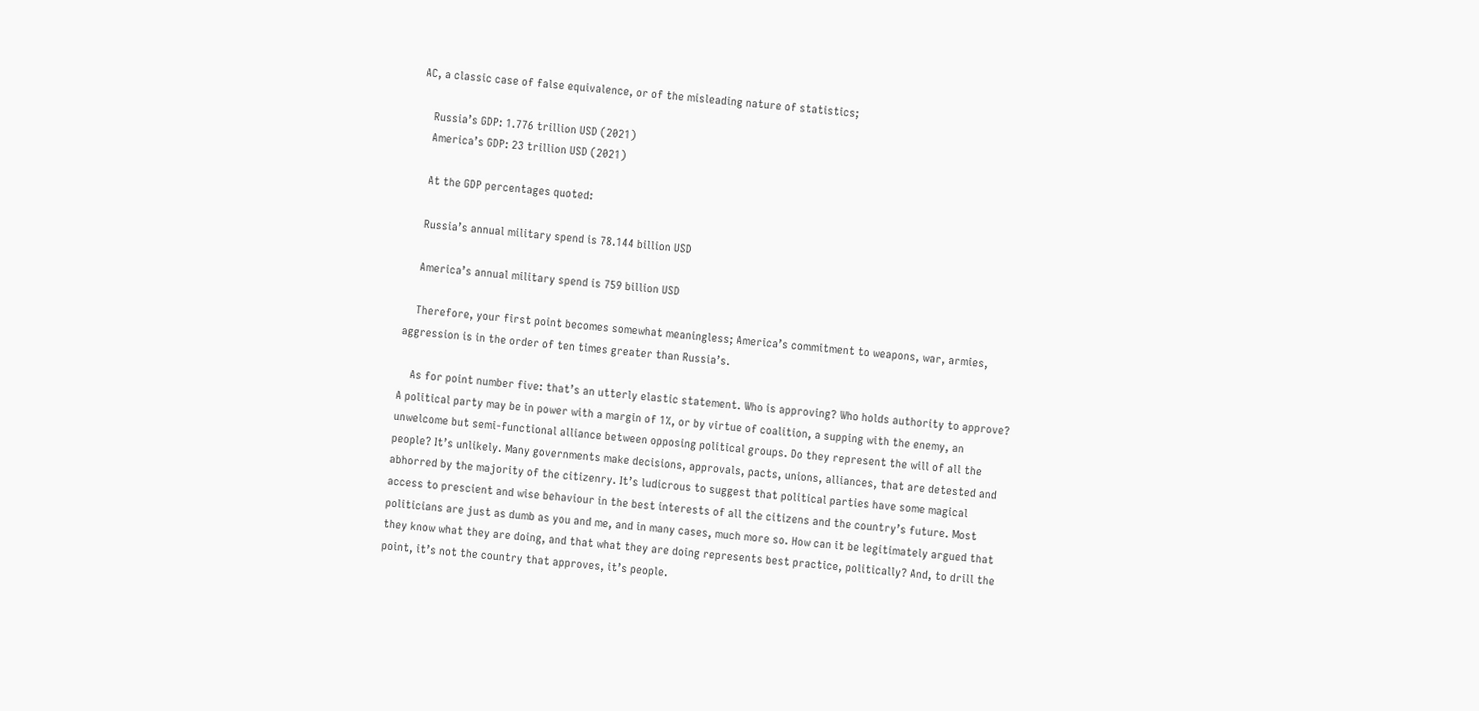AC, a classic case of false equivalence, or of the misleading nature of statistics;

    Russia’s GDP: 1.776 trillion USD (2021)
    America’s GDP: 23 trillion USD (2021)

    At the GDP percentages quoted:

    Russia’s annual military spend is 78.144 billion USD

    America’s annual military spend is 759 billion USD

    Therefore, your first point becomes somewhat meaningless; America’s commitment to weapons, war, armies, aggression is in the order of ten times greater than Russia’s.

    As for point number five: that’s an utterly elastic statement. Who is approving? Who holds authority to approve? A political party may be in power with a margin of 1%, or by virtue of coalition, a supping with the enemy, an unwelcome but semi-functional alliance between opposing political groups. Do they represent the will of all the people? It’s unlikely. Many governments make decisions, approvals, pacts, unions, alliances, that are detested and abhorred by the majority of the citizenry. It’s ludicrous to suggest that political parties have some magical access to prescient and wise behaviour in the best interests of all the citizens and the country’s future. Most politicians are just as dumb as you and me, and in many cases, much more so. How can it be legitimately argued that they know what they are doing, and that what they are doing represents best practice, politically? And, to drill the point, it’s not the country that approves, it’s people.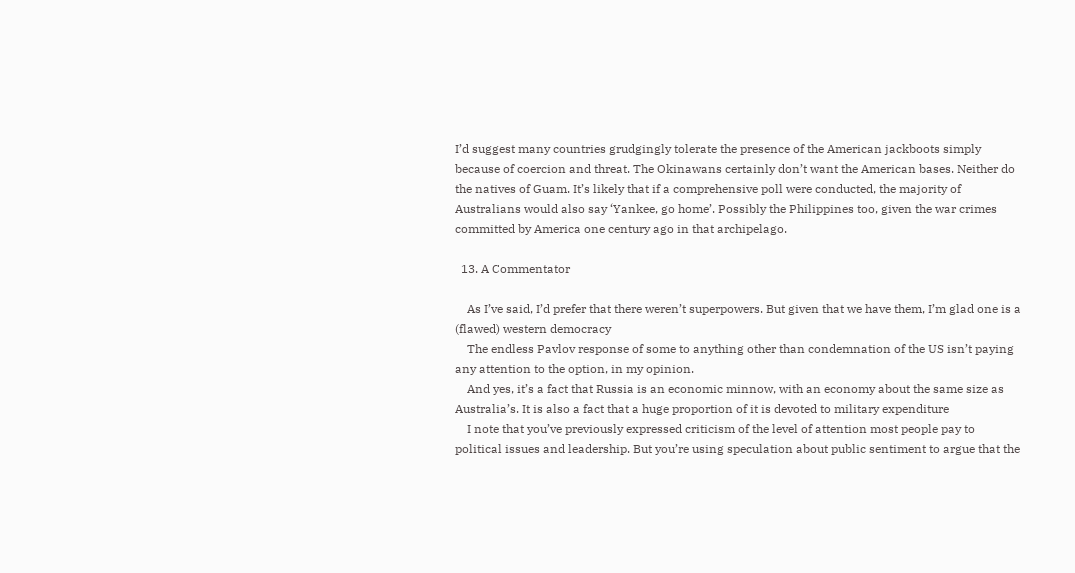I’d suggest many countries grudgingly tolerate the presence of the American jackboots simply because of coercion and threat. The Okinawans certainly don’t want the American bases. Neither do the natives of Guam. It’s likely that if a comprehensive poll were conducted, the majority of Australians would also say ‘Yankee, go home’. Possibly the Philippines too, given the war crimes committed by America one century ago in that archipelago.

  13. A Commentator

    As I’ve said, I’d prefer that there weren’t superpowers. But given that we have them, I’m glad one is a (flawed) western democracy
    The endless Pavlov response of some to anything other than condemnation of the US isn’t paying any attention to the option, in my opinion.
    And yes, it’s a fact that Russia is an economic minnow, with an economy about the same size as Australia’s. It is also a fact that a huge proportion of it is devoted to military expenditure
    I note that you’ve previously expressed criticism of the level of attention most people pay to political issues and leadership. But you’re using speculation about public sentiment to argue that the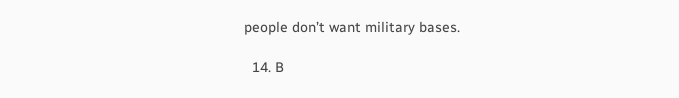people don’t want military bases.

  14. B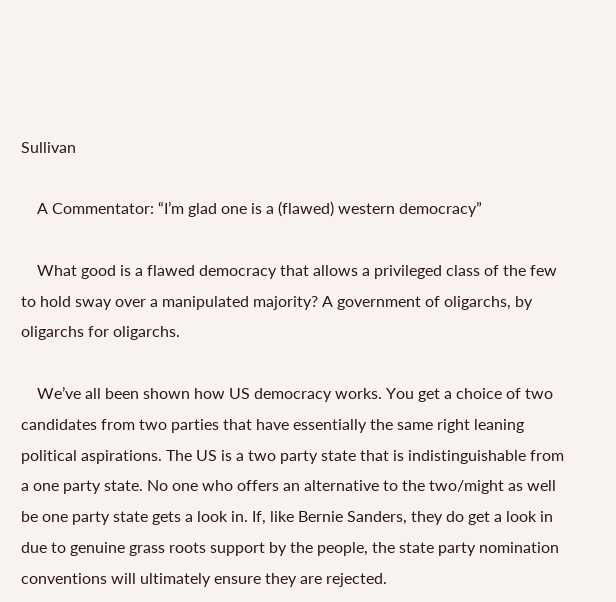Sullivan

    A Commentator: “I’m glad one is a (flawed) western democracy”

    What good is a flawed democracy that allows a privileged class of the few to hold sway over a manipulated majority? A government of oligarchs, by oligarchs for oligarchs.

    We’ve all been shown how US democracy works. You get a choice of two candidates from two parties that have essentially the same right leaning political aspirations. The US is a two party state that is indistinguishable from a one party state. No one who offers an alternative to the two/might as well be one party state gets a look in. If, like Bernie Sanders, they do get a look in due to genuine grass roots support by the people, the state party nomination conventions will ultimately ensure they are rejected.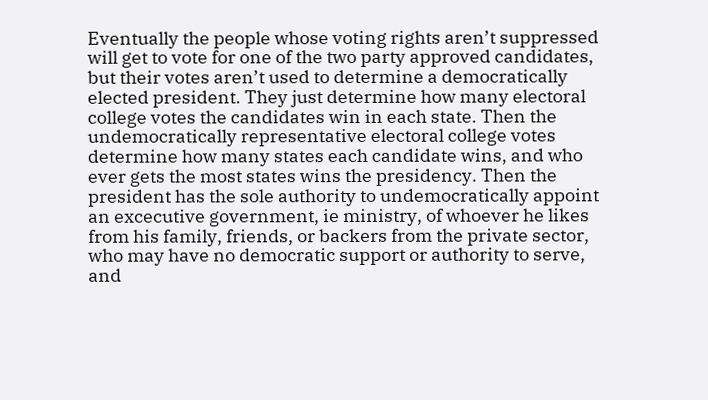Eventually the people whose voting rights aren’t suppressed will get to vote for one of the two party approved candidates, but their votes aren’t used to determine a democratically elected president. They just determine how many electoral college votes the candidates win in each state. Then the undemocratically representative electoral college votes determine how many states each candidate wins, and who ever gets the most states wins the presidency. Then the president has the sole authority to undemocratically appoint an excecutive government, ie ministry, of whoever he likes from his family, friends, or backers from the private sector, who may have no democratic support or authority to serve, and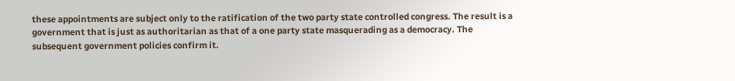these appointments are subject only to the ratification of the two party state controlled congress. The result is a government that is just as authoritarian as that of a one party state masquerading as a democracy. The subsequent government policies confirm it.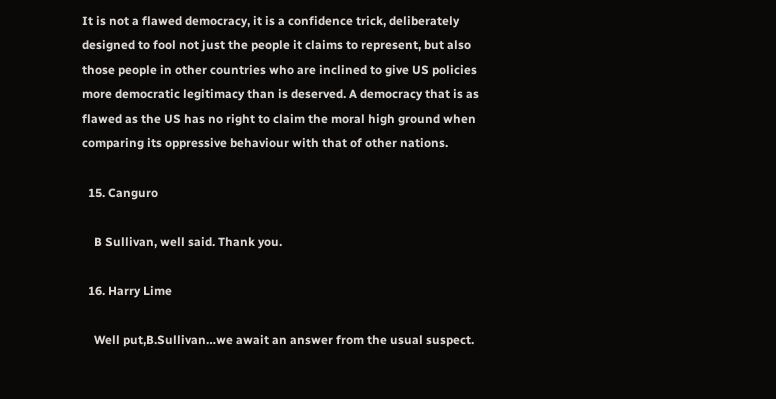It is not a flawed democracy, it is a confidence trick, deliberately designed to fool not just the people it claims to represent, but also those people in other countries who are inclined to give US policies more democratic legitimacy than is deserved. A democracy that is as flawed as the US has no right to claim the moral high ground when comparing its oppressive behaviour with that of other nations.

  15. Canguro

    B Sullivan, well said. Thank you.

  16. Harry Lime

    Well put,B.Sullivan…we await an answer from the usual suspect.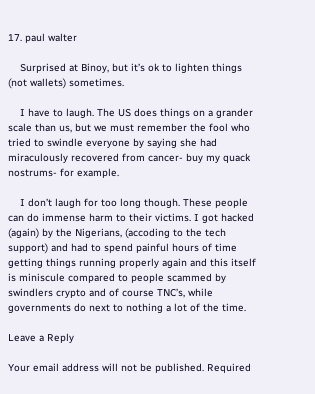17. paul walter

    Surprised at Binoy, but it’s ok to lighten things (not wallets) sometimes.

    I have to laugh. The US does things on a grander scale than us, but we must remember the fool who tried to swindle everyone by saying she had miraculously recovered from cancer- buy my quack nostrums- for example.

    I don’t laugh for too long though. These people can do immense harm to their victims. I got hacked (again) by the Nigerians, (accoding to the tech support) and had to spend painful hours of time getting things running properly again and this itself is miniscule compared to people scammed by swindlers crypto and of course TNC’s, while governments do next to nothing a lot of the time.

Leave a Reply

Your email address will not be published. Required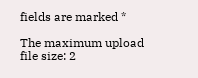fields are marked *

The maximum upload file size: 2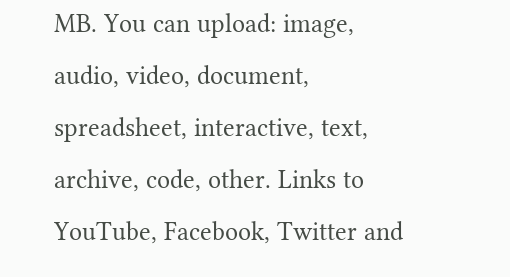MB. You can upload: image, audio, video, document, spreadsheet, interactive, text, archive, code, other. Links to YouTube, Facebook, Twitter and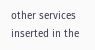other services inserted in the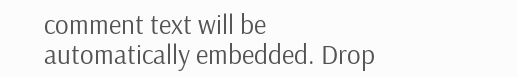comment text will be automatically embedded. Drop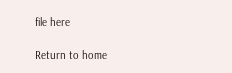file here

Return to home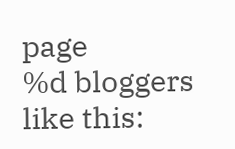page
%d bloggers like this: